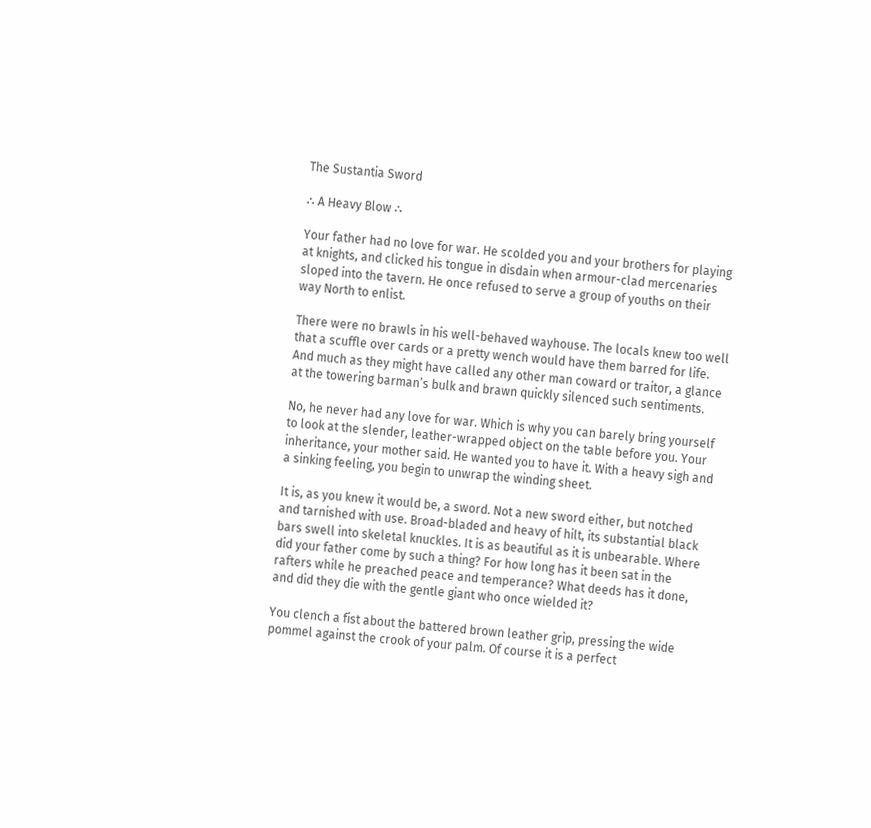The Sustantia Sword

∴ A Heavy Blow ∴

Your father had no love for war. He scolded you and your brothers for playing at knights, and clicked his tongue in disdain when armour-clad mercenaries sloped into the tavern. He once refused to serve a group of youths on their way North to enlist.

There were no brawls in his well-behaved wayhouse. The locals knew too well that a scuffle over cards or a pretty wench would have them barred for life. And much as they might have called any other man coward or traitor, a glance at the towering barman’s bulk and brawn quickly silenced such sentiments.

No, he never had any love for war. Which is why you can barely bring yourself to look at the slender, leather-wrapped object on the table before you. Your inheritance, your mother said. He wanted you to have it. With a heavy sigh and a sinking feeling, you begin to unwrap the winding sheet.

It is, as you knew it would be, a sword. Not a new sword either, but notched and tarnished with use. Broad-bladed and heavy of hilt, its substantial black bars swell into skeletal knuckles. It is as beautiful as it is unbearable. Where did your father come by such a thing? For how long has it been sat in the rafters while he preached peace and temperance? What deeds has it done, and did they die with the gentle giant who once wielded it?

You clench a fist about the battered brown leather grip, pressing the wide pommel against the crook of your palm. Of course it is a perfect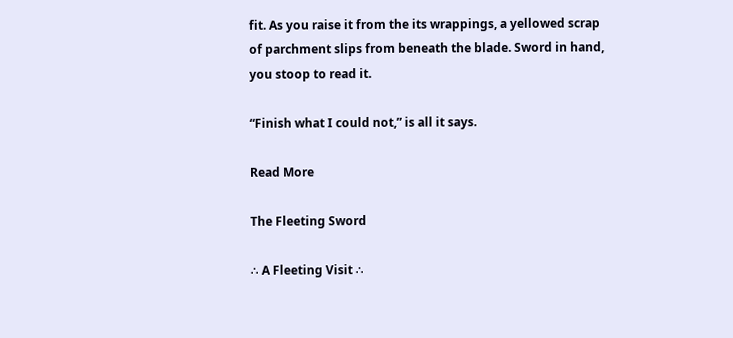fit. As you raise it from the its wrappings, a yellowed scrap of parchment slips from beneath the blade. Sword in hand, you stoop to read it.

“Finish what I could not,” is all it says.

Read More

The Fleeting Sword

∴ A Fleeting Visit ∴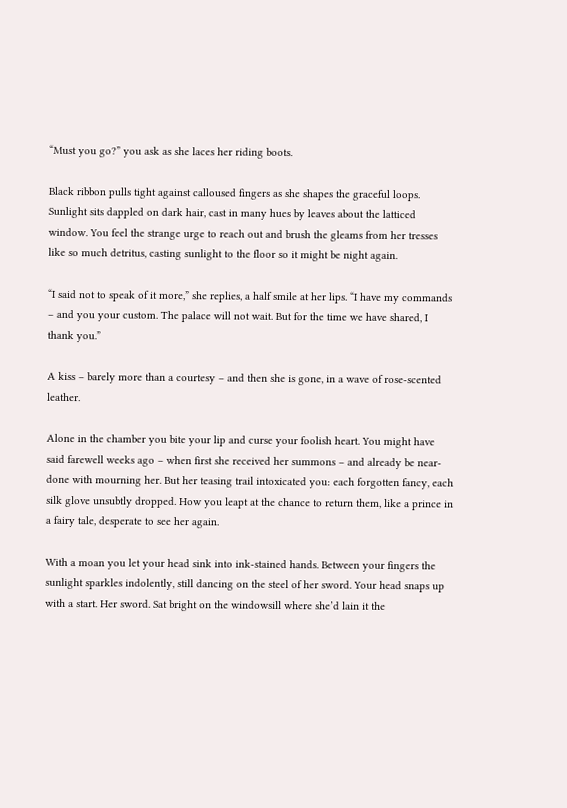“Must you go?” you ask as she laces her riding boots.

Black ribbon pulls tight against calloused fingers as she shapes the graceful loops. Sunlight sits dappled on dark hair, cast in many hues by leaves about the latticed window. You feel the strange urge to reach out and brush the gleams from her tresses like so much detritus, casting sunlight to the floor so it might be night again.

“I said not to speak of it more,” she replies, a half smile at her lips. “I have my commands – and you your custom. The palace will not wait. But for the time we have shared, I thank you.”

A kiss – barely more than a courtesy – and then she is gone, in a wave of rose-scented leather.

Alone in the chamber you bite your lip and curse your foolish heart. You might have said farewell weeks ago – when first she received her summons – and already be near-done with mourning her. But her teasing trail intoxicated you: each forgotten fancy, each silk glove unsubtly dropped. How you leapt at the chance to return them, like a prince in a fairy tale, desperate to see her again.

With a moan you let your head sink into ink-stained hands. Between your fingers the sunlight sparkles indolently, still dancing on the steel of her sword. Your head snaps up with a start. Her sword. Sat bright on the windowsill where she’d lain it the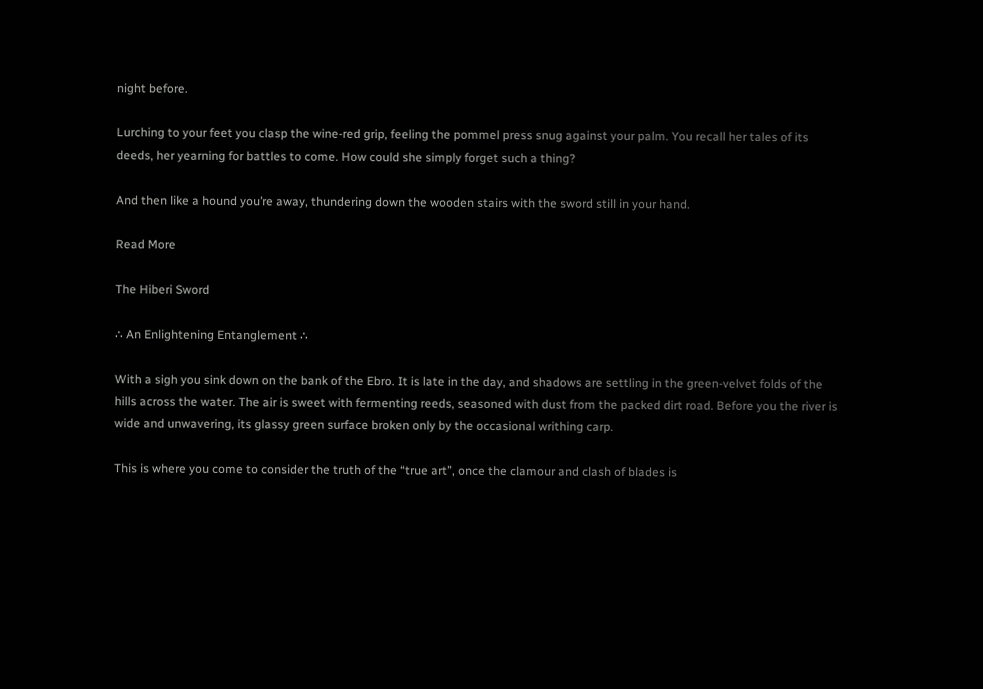night before.

Lurching to your feet you clasp the wine-red grip, feeling the pommel press snug against your palm. You recall her tales of its deeds, her yearning for battles to come. How could she simply forget such a thing?

And then like a hound you’re away, thundering down the wooden stairs with the sword still in your hand.

Read More

The Hiberi Sword

∴ An Enlightening Entanglement ∴

With a sigh you sink down on the bank of the Ebro. It is late in the day, and shadows are settling in the green-velvet folds of the hills across the water. The air is sweet with fermenting reeds, seasoned with dust from the packed dirt road. Before you the river is wide and unwavering, its glassy green surface broken only by the occasional writhing carp.

This is where you come to consider the truth of the “true art”, once the clamour and clash of blades is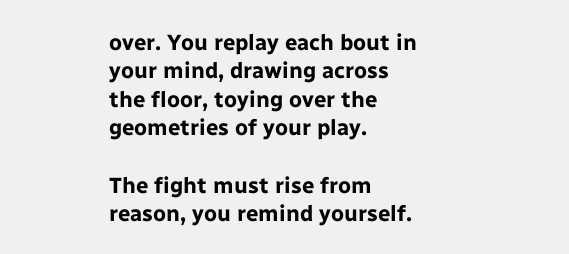over. You replay each bout in your mind, drawing across the floor, toying over the geometries of your play.

The fight must rise from reason, you remind yourself.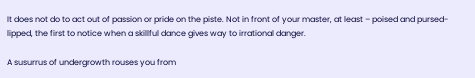It does not do to act out of passion or pride on the piste. Not in front of your master, at least – poised and pursed-lipped, the first to notice when a skillful dance gives way to irrational danger.

A susurrus of undergrowth rouses you from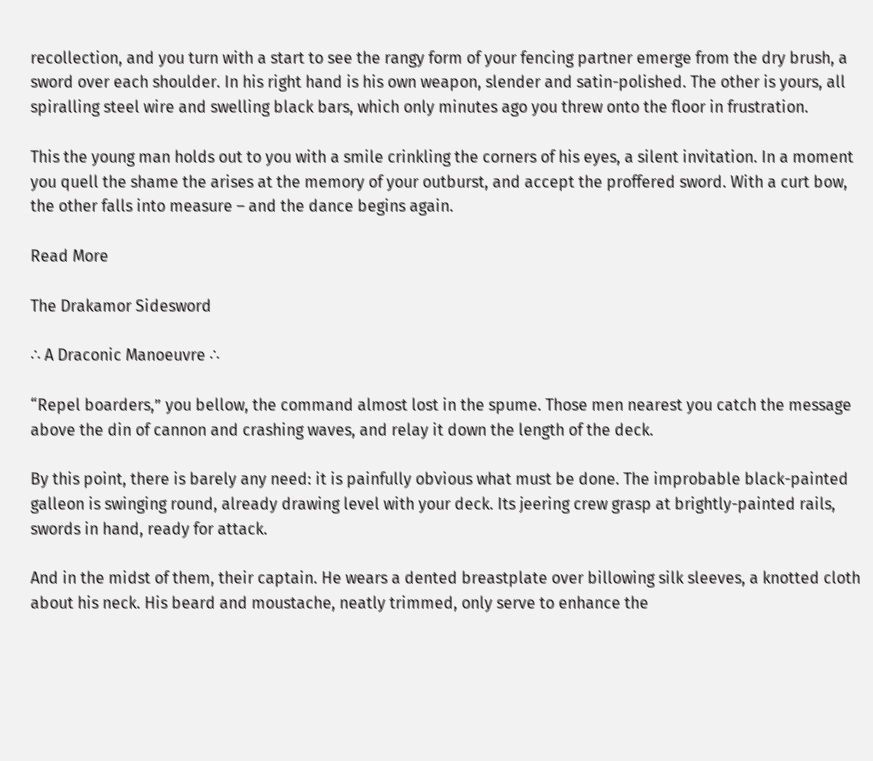recollection, and you turn with a start to see the rangy form of your fencing partner emerge from the dry brush, a sword over each shoulder. In his right hand is his own weapon, slender and satin-polished. The other is yours, all spiralling steel wire and swelling black bars, which only minutes ago you threw onto the floor in frustration.

This the young man holds out to you with a smile crinkling the corners of his eyes, a silent invitation. In a moment you quell the shame the arises at the memory of your outburst, and accept the proffered sword. With a curt bow, the other falls into measure – and the dance begins again.

Read More

The Drakamor Sidesword

∴ A Draconic Manoeuvre ∴

“Repel boarders,” you bellow, the command almost lost in the spume. Those men nearest you catch the message above the din of cannon and crashing waves, and relay it down the length of the deck.

By this point, there is barely any need: it is painfully obvious what must be done. The improbable black-painted galleon is swinging round, already drawing level with your deck. Its jeering crew grasp at brightly-painted rails, swords in hand, ready for attack.

And in the midst of them, their captain. He wears a dented breastplate over billowing silk sleeves, a knotted cloth about his neck. His beard and moustache, neatly trimmed, only serve to enhance the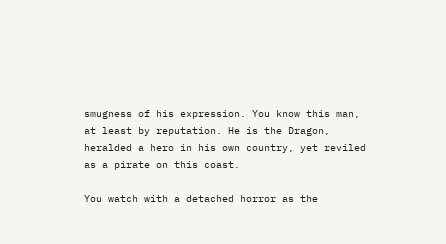smugness of his expression. You know this man, at least by reputation. He is the Dragon, heralded a hero in his own country, yet reviled as a pirate on this coast.

You watch with a detached horror as the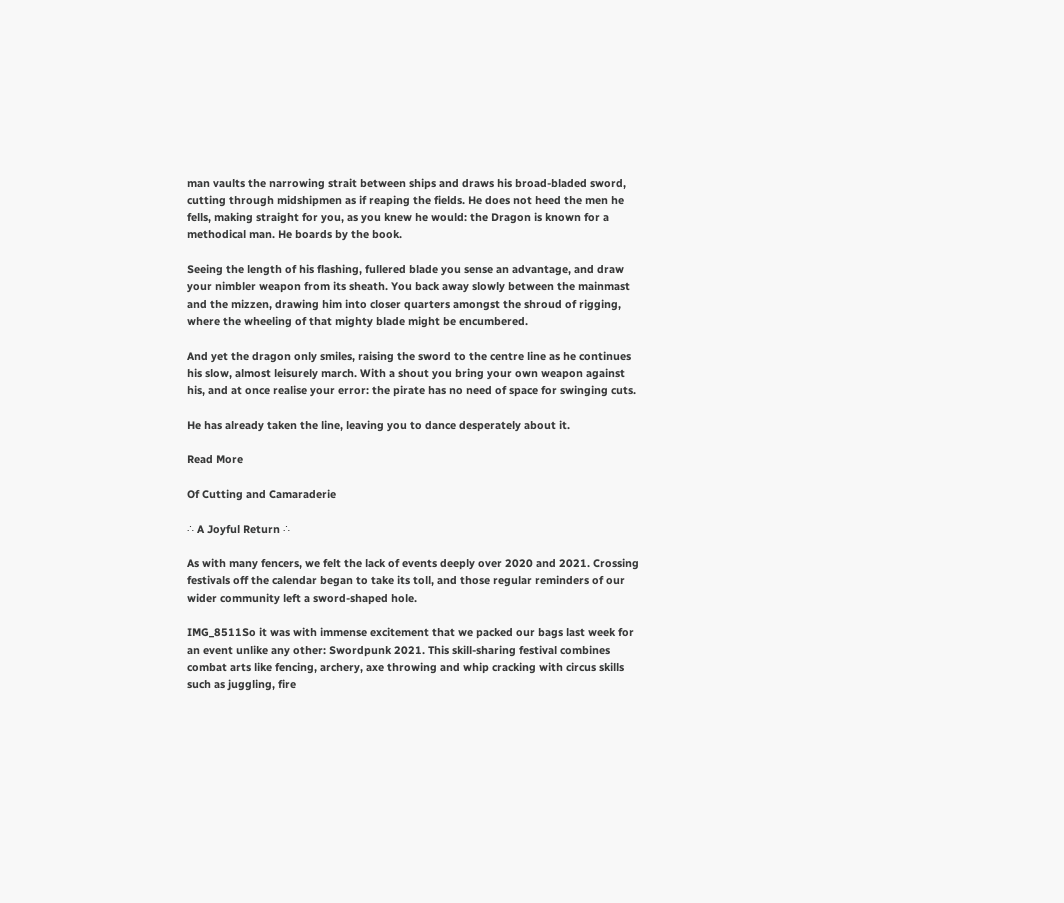man vaults the narrowing strait between ships and draws his broad-bladed sword, cutting through midshipmen as if reaping the fields. He does not heed the men he fells, making straight for you, as you knew he would: the Dragon is known for a methodical man. He boards by the book.

Seeing the length of his flashing, fullered blade you sense an advantage, and draw your nimbler weapon from its sheath. You back away slowly between the mainmast and the mizzen, drawing him into closer quarters amongst the shroud of rigging, where the wheeling of that mighty blade might be encumbered.

And yet the dragon only smiles, raising the sword to the centre line as he continues his slow, almost leisurely march. With a shout you bring your own weapon against his, and at once realise your error: the pirate has no need of space for swinging cuts.

He has already taken the line, leaving you to dance desperately about it.

Read More

Of Cutting and Camaraderie

∴ A Joyful Return ∴

As with many fencers, we felt the lack of events deeply over 2020 and 2021. Crossing festivals off the calendar began to take its toll, and those regular reminders of our wider community left a sword-shaped hole.

IMG_8511So it was with immense excitement that we packed our bags last week for an event unlike any other: Swordpunk 2021. This skill-sharing festival combines combat arts like fencing, archery, axe throwing and whip cracking with circus skills such as juggling, fire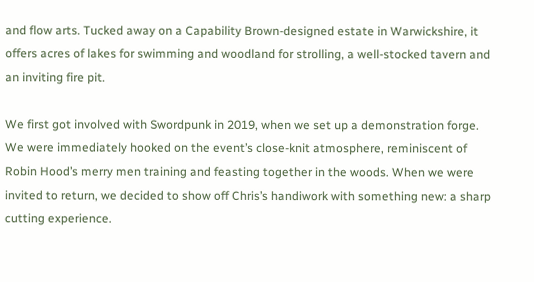and flow arts. Tucked away on a Capability Brown-designed estate in Warwickshire, it offers acres of lakes for swimming and woodland for strolling, a well-stocked tavern and an inviting fire pit.

We first got involved with Swordpunk in 2019, when we set up a demonstration forge. We were immediately hooked on the event’s close-knit atmosphere, reminiscent of Robin Hood’s merry men training and feasting together in the woods. When we were invited to return, we decided to show off Chris’s handiwork with something new: a sharp cutting experience.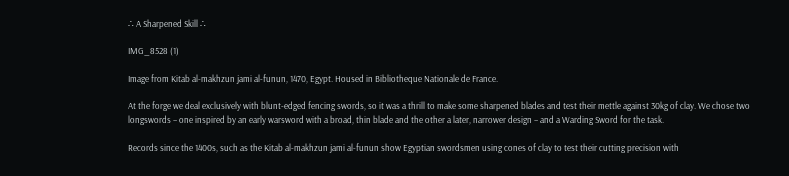∴ A Sharpened Skill ∴

IMG_8528 (1)

Image from Kitab al-makhzun jami al-funun, 1470, Egypt. Housed in Bibliotheque Nationale de France.

At the forge we deal exclusively with blunt-edged fencing swords, so it was a thrill to make some sharpened blades and test their mettle against 30kg of clay. We chose two longswords – one inspired by an early warsword with a broad, thin blade and the other a later, narrower design – and a Warding Sword for the task.

Records since the 1400s, such as the Kitab al-makhzun jami al-funun show Egyptian swordsmen using cones of clay to test their cutting precision with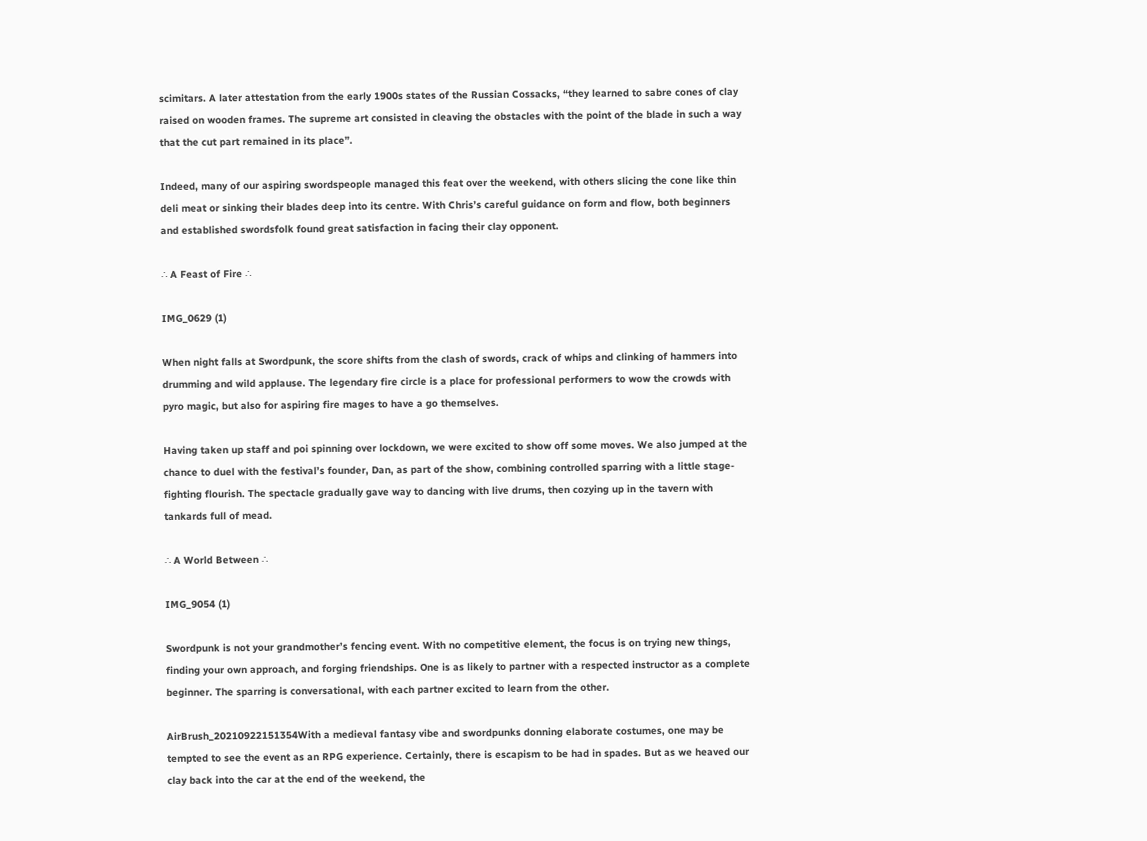scimitars. A later attestation from the early 1900s states of the Russian Cossacks, “they learned to sabre cones of clay raised on wooden frames. The supreme art consisted in cleaving the obstacles with the point of the blade in such a way that the cut part remained in its place”.

Indeed, many of our aspiring swordspeople managed this feat over the weekend, with others slicing the cone like thin deli meat or sinking their blades deep into its centre. With Chris’s careful guidance on form and flow, both beginners and established swordsfolk found great satisfaction in facing their clay opponent.

∴ A Feast of Fire ∴

IMG_0629 (1)

When night falls at Swordpunk, the score shifts from the clash of swords, crack of whips and clinking of hammers into drumming and wild applause. The legendary fire circle is a place for professional performers to wow the crowds with pyro magic, but also for aspiring fire mages to have a go themselves.

Having taken up staff and poi spinning over lockdown, we were excited to show off some moves. We also jumped at the chance to duel with the festival’s founder, Dan, as part of the show, combining controlled sparring with a little stage-fighting flourish. The spectacle gradually gave way to dancing with live drums, then cozying up in the tavern with tankards full of mead.

∴ A World Between ∴

IMG_9054 (1)

Swordpunk is not your grandmother’s fencing event. With no competitive element, the focus is on trying new things, finding your own approach, and forging friendships. One is as likely to partner with a respected instructor as a complete beginner. The sparring is conversational, with each partner excited to learn from the other.

AirBrush_20210922151354With a medieval fantasy vibe and swordpunks donning elaborate costumes, one may be tempted to see the event as an RPG experience. Certainly, there is escapism to be had in spades. But as we heaved our clay back into the car at the end of the weekend, the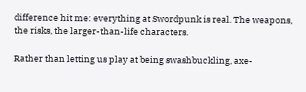difference hit me: everything at Swordpunk is real. The weapons, the risks, the larger-than-life characters.

Rather than letting us play at being swashbuckling, axe-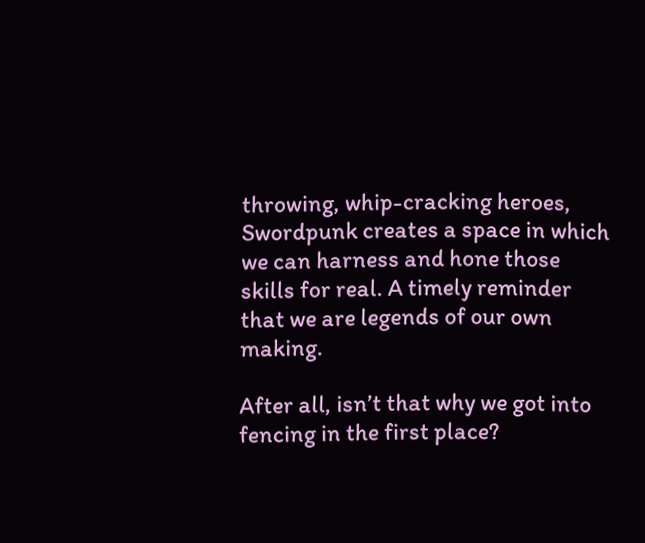throwing, whip-cracking heroes, Swordpunk creates a space in which we can harness and hone those skills for real. A timely reminder that we are legends of our own making.

After all, isn’t that why we got into fencing in the first place?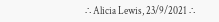∴ Alicia Lewis, 23/9/2021 ∴